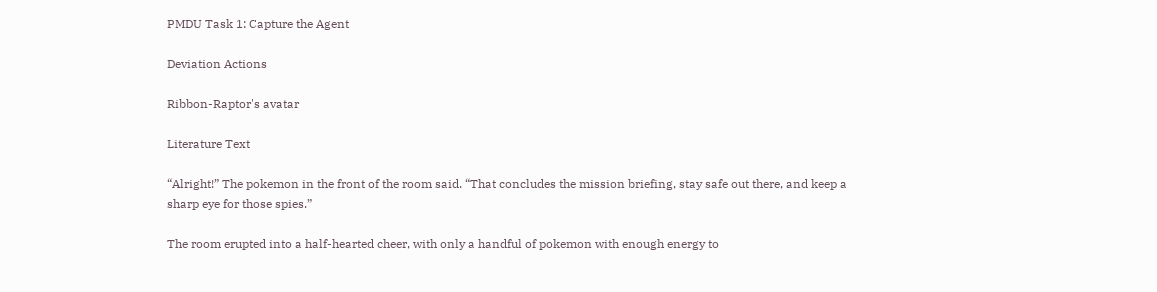PMDU Task 1: Capture the Agent

Deviation Actions

Ribbon-Raptor's avatar

Literature Text

“Alright!” The pokemon in the front of the room said. “That concludes the mission briefing, stay safe out there, and keep a sharp eye for those spies.”

The room erupted into a half-hearted cheer, with only a handful of pokemon with enough energy to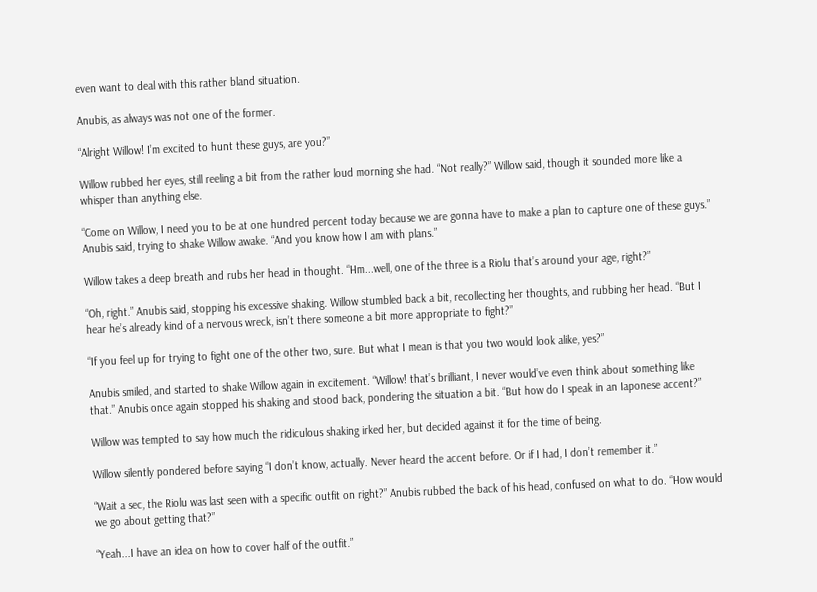even want to deal with this rather bland situation.

Anubis, as always was not one of the former.

“Alright Willow! I’m excited to hunt these guys, are you?”

Willow rubbed her eyes, still reeling a bit from the rather loud morning she had. “Not really?” Willow said, though it sounded more like a whisper than anything else.

“Come on Willow, I need you to be at one hundred percent today because we are gonna have to make a plan to capture one of these guys.” Anubis said, trying to shake Willow awake. “And you know how I am with plans.”

Willow takes a deep breath and rubs her head in thought. “Hm...well, one of the three is a Riolu that’s around your age, right?”

“Oh, right.” Anubis said, stopping his excessive shaking. Willow stumbled back a bit, recollecting her thoughts, and rubbing her head. “But I hear he’s already kind of a nervous wreck, isn’t there someone a bit more appropriate to fight?”

“If you feel up for trying to fight one of the other two, sure. But what I mean is that you two would look alike, yes?”

Anubis smiled, and started to shake Willow again in excitement. “Willow! that’s brilliant, I never would’ve even think about something like that.” Anubis once again stopped his shaking and stood back, pondering the situation a bit. “But how do I speak in an Iaponese accent?”

Willow was tempted to say how much the ridiculous shaking irked her, but decided against it for the time of being.

Willow silently pondered before saying “I don’t know, actually. Never heard the accent before. Or if I had, I don’t remember it.”

“Wait a sec, the Riolu was last seen with a specific outfit on right?” Anubis rubbed the back of his head, confused on what to do. “How would we go about getting that?”

“Yeah...I have an idea on how to cover half of the outfit.”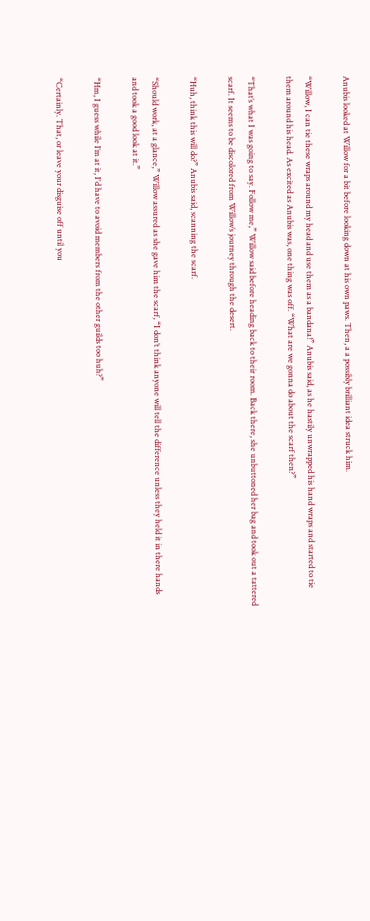Anubis looked at Willow for a bit before looking down at his own paws. Then, a a possibly brilliant idea struck him.

“Willow, I can tie these wraps around my head and use them as a bandana!” Anubis said, as he hastily unwrapped his hand wraps and started to tie them around his head. As excited as Anubis was, one thing was off. “What are we gonna do about the scarf then?”

“That’s what I was going to say. Follow me,” Willow said before heading back to their room. Back there, she unbuttoned her bag and took out a tattered scarf. It seems to be discolored from Willow’s journey through the desert.

“Huh, think this will do?” Anubis said, scanning the scarf.

“Should work, at a glance,” Willow assured as she gave him the scarf, “I don’t think anyone will tell the difference unless they held it in there hands and took a good look at it.”

“Hm, I guess while I’m at it, I'd have to avoid members from the other guilds too huh?”

“Certainly. That, or leave your disguise off until you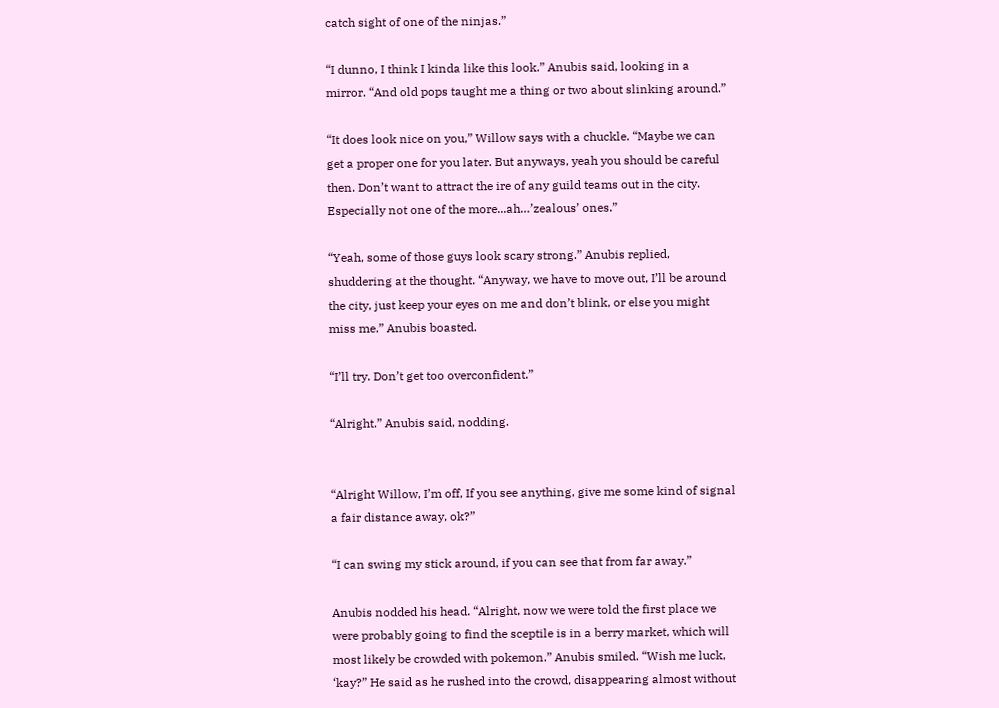catch sight of one of the ninjas.”

“I dunno, I think I kinda like this look.” Anubis said, looking in a mirror. “And old pops taught me a thing or two about slinking around.”

“It does look nice on you,” Willow says with a chuckle. “Maybe we can get a proper one for you later. But anyways, yeah you should be careful then. Don’t want to attract the ire of any guild teams out in the city. Especially not one of the more...ah…’zealous’ ones.”

“Yeah, some of those guys look scary strong.” Anubis replied, shuddering at the thought. “Anyway, we have to move out, I’ll be around the city, just keep your eyes on me and don’t blink, or else you might miss me.” Anubis boasted.

“I’ll try. Don’t get too overconfident.”

“Alright.” Anubis said, nodding.


“Alright Willow, I’m off, If you see anything, give me some kind of signal a fair distance away, ok?”

“I can swing my stick around, if you can see that from far away.”

Anubis nodded his head. “Alright, now we were told the first place we were probably going to find the sceptile is in a berry market, which will most likely be crowded with pokemon.” Anubis smiled. “Wish me luck, ‘kay?” He said as he rushed into the crowd, disappearing almost without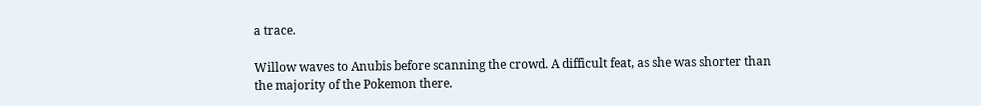a trace.

Willow waves to Anubis before scanning the crowd. A difficult feat, as she was shorter than the majority of the Pokemon there.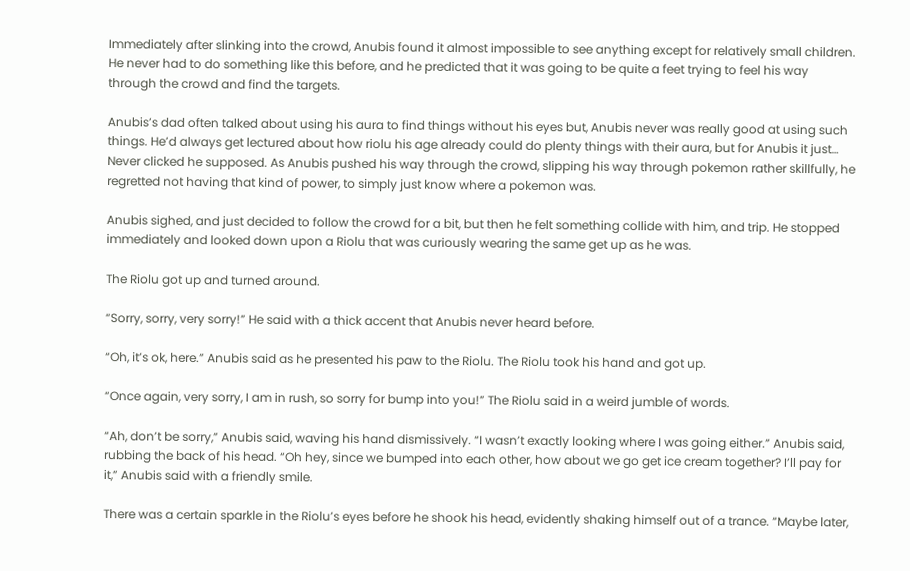Immediately after slinking into the crowd, Anubis found it almost impossible to see anything except for relatively small children. He never had to do something like this before, and he predicted that it was going to be quite a feet trying to feel his way through the crowd and find the targets.

Anubis’s dad often talked about using his aura to find things without his eyes but, Anubis never was really good at using such things. He’d always get lectured about how riolu his age already could do plenty things with their aura, but for Anubis it just… Never clicked he supposed. As Anubis pushed his way through the crowd, slipping his way through pokemon rather skillfully, he regretted not having that kind of power, to simply just know where a pokemon was.

Anubis sighed, and just decided to follow the crowd for a bit, but then he felt something collide with him, and trip. He stopped immediately and looked down upon a Riolu that was curiously wearing the same get up as he was.

The Riolu got up and turned around.

“Sorry, sorry, very sorry!” He said with a thick accent that Anubis never heard before.

“Oh, it’s ok, here.” Anubis said as he presented his paw to the Riolu. The Riolu took his hand and got up.

“Once again, very sorry, I am in rush, so sorry for bump into you!” The Riolu said in a weird jumble of words.

“Ah, don’t be sorry,” Anubis said, waving his hand dismissively. “I wasn’t exactly looking where I was going either.” Anubis said, rubbing the back of his head. “Oh hey, since we bumped into each other, how about we go get ice cream together? I’ll pay for it,” Anubis said with a friendly smile.

There was a certain sparkle in the Riolu’s eyes before he shook his head, evidently shaking himself out of a trance. “Maybe later,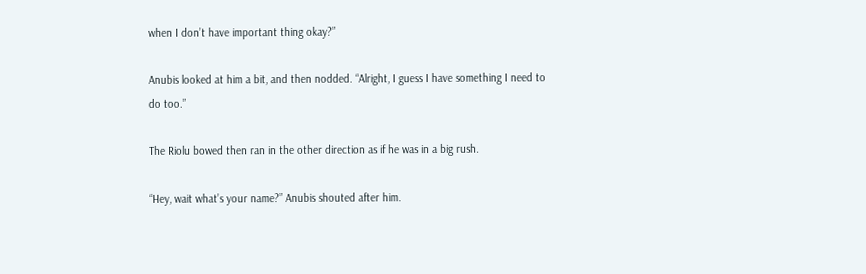when I don’t have important thing okay?”

Anubis looked at him a bit, and then nodded. “Alright, I guess I have something I need to do too.”

The Riolu bowed then ran in the other direction as if he was in a big rush.

“Hey, wait what’s your name?” Anubis shouted after him.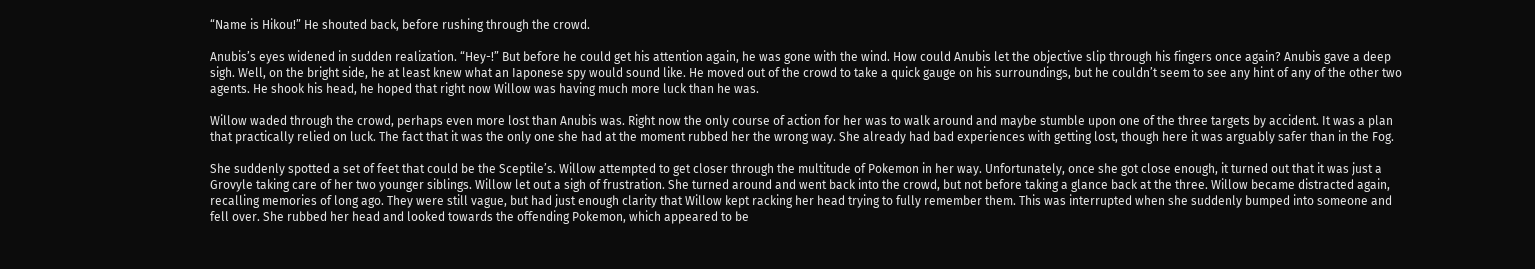“Name is Hikou!” He shouted back, before rushing through the crowd.

Anubis’s eyes widened in sudden realization. “Hey-!” But before he could get his attention again, he was gone with the wind. How could Anubis let the objective slip through his fingers once again? Anubis gave a deep sigh. Well, on the bright side, he at least knew what an Iaponese spy would sound like. He moved out of the crowd to take a quick gauge on his surroundings, but he couldn’t seem to see any hint of any of the other two agents. He shook his head, he hoped that right now Willow was having much more luck than he was.

Willow waded through the crowd, perhaps even more lost than Anubis was. Right now the only course of action for her was to walk around and maybe stumble upon one of the three targets by accident. It was a plan that practically relied on luck. The fact that it was the only one she had at the moment rubbed her the wrong way. She already had bad experiences with getting lost, though here it was arguably safer than in the Fog.

She suddenly spotted a set of feet that could be the Sceptile’s. Willow attempted to get closer through the multitude of Pokemon in her way. Unfortunately, once she got close enough, it turned out that it was just a Grovyle taking care of her two younger siblings. Willow let out a sigh of frustration. She turned around and went back into the crowd, but not before taking a glance back at the three. Willow became distracted again, recalling memories of long ago. They were still vague, but had just enough clarity that Willow kept racking her head trying to fully remember them. This was interrupted when she suddenly bumped into someone and fell over. She rubbed her head and looked towards the offending Pokemon, which appeared to be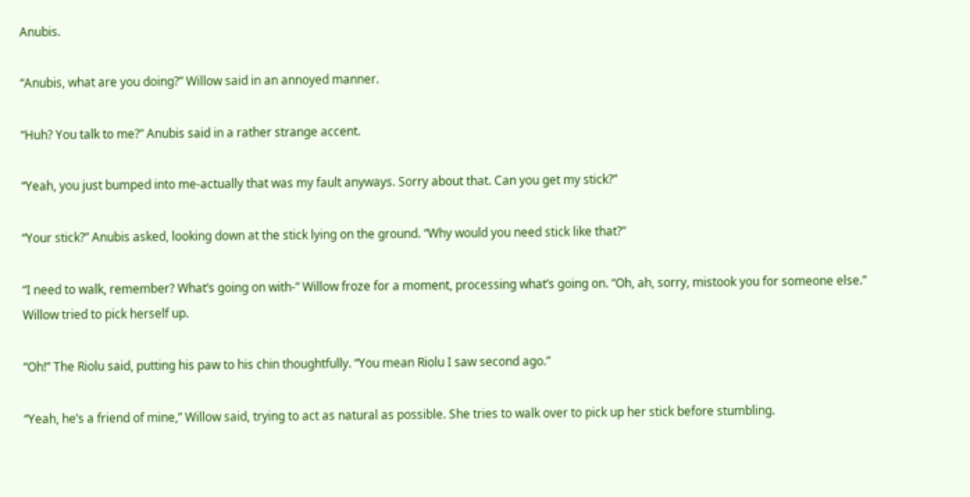Anubis.

“Anubis, what are you doing?” Willow said in an annoyed manner.

“Huh? You talk to me?” Anubis said in a rather strange accent.

“Yeah, you just bumped into me-actually that was my fault anyways. Sorry about that. Can you get my stick?”

“Your stick?” Anubis asked, looking down at the stick lying on the ground. “Why would you need stick like that?”

“I need to walk, remember? What’s going on with-” Willow froze for a moment, processing what’s going on. “Oh, ah, sorry, mistook you for someone else.” Willow tried to pick herself up.

“Oh!” The Riolu said, putting his paw to his chin thoughtfully. “You mean Riolu I saw second ago.”

“Yeah, he’s a friend of mine,” Willow said, trying to act as natural as possible. She tries to walk over to pick up her stick before stumbling.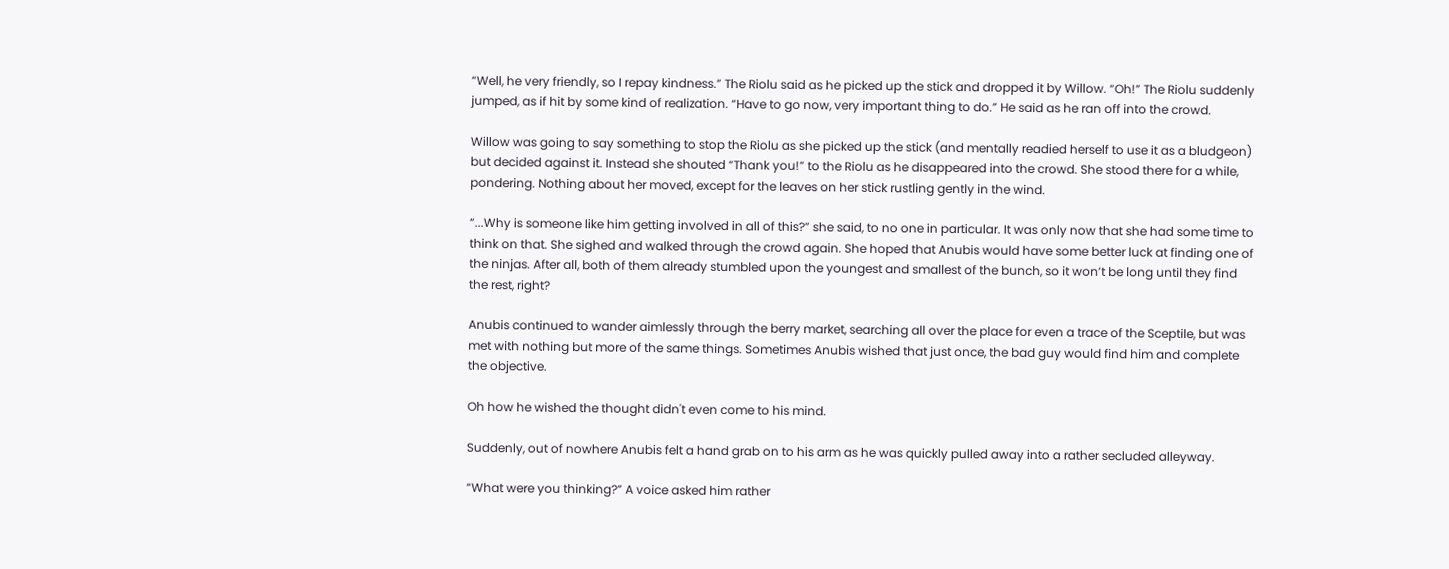“Well, he very friendly, so I repay kindness.” The Riolu said as he picked up the stick and dropped it by Willow. “Oh!” The Riolu suddenly jumped, as if hit by some kind of realization. “Have to go now, very important thing to do.” He said as he ran off into the crowd.

Willow was going to say something to stop the Riolu as she picked up the stick (and mentally readied herself to use it as a bludgeon) but decided against it. Instead she shouted “Thank you!” to the Riolu as he disappeared into the crowd. She stood there for a while, pondering. Nothing about her moved, except for the leaves on her stick rustling gently in the wind.

“...Why is someone like him getting involved in all of this?” she said, to no one in particular. It was only now that she had some time to think on that. She sighed and walked through the crowd again. She hoped that Anubis would have some better luck at finding one of the ninjas. After all, both of them already stumbled upon the youngest and smallest of the bunch, so it won’t be long until they find the rest, right?

Anubis continued to wander aimlessly through the berry market, searching all over the place for even a trace of the Sceptile, but was met with nothing but more of the same things. Sometimes Anubis wished that just once, the bad guy would find him and complete the objective.

Oh how he wished the thought didn't even come to his mind.

Suddenly, out of nowhere Anubis felt a hand grab on to his arm as he was quickly pulled away into a rather secluded alleyway.

“What were you thinking?” A voice asked him rather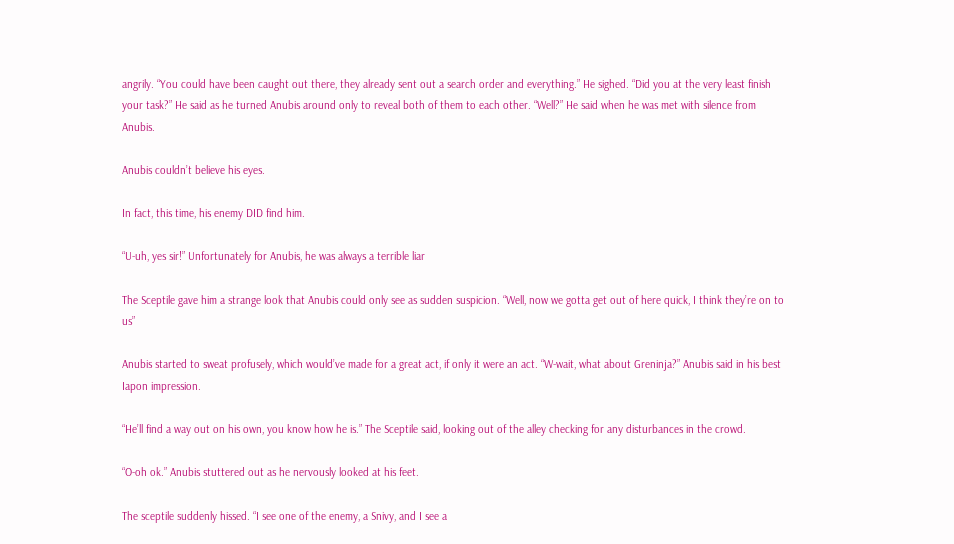angrily. “You could have been caught out there, they already sent out a search order and everything.” He sighed. “Did you at the very least finish your task?” He said as he turned Anubis around only to reveal both of them to each other. “Well?” He said when he was met with silence from Anubis.

Anubis couldn’t believe his eyes.

In fact, this time, his enemy DID find him.

“U-uh, yes sir!” Unfortunately for Anubis, he was always a terrible liar

The Sceptile gave him a strange look that Anubis could only see as sudden suspicion. “Well, now we gotta get out of here quick, I think they’re on to us”

Anubis started to sweat profusely, which would’ve made for a great act, if only it were an act. “W-wait, what about Greninja?” Anubis said in his best Iapon impression.

“He’ll find a way out on his own, you know how he is.” The Sceptile said, looking out of the alley checking for any disturbances in the crowd.

“O-oh ok.” Anubis stuttered out as he nervously looked at his feet.

The sceptile suddenly hissed. “I see one of the enemy, a Snivy, and I see a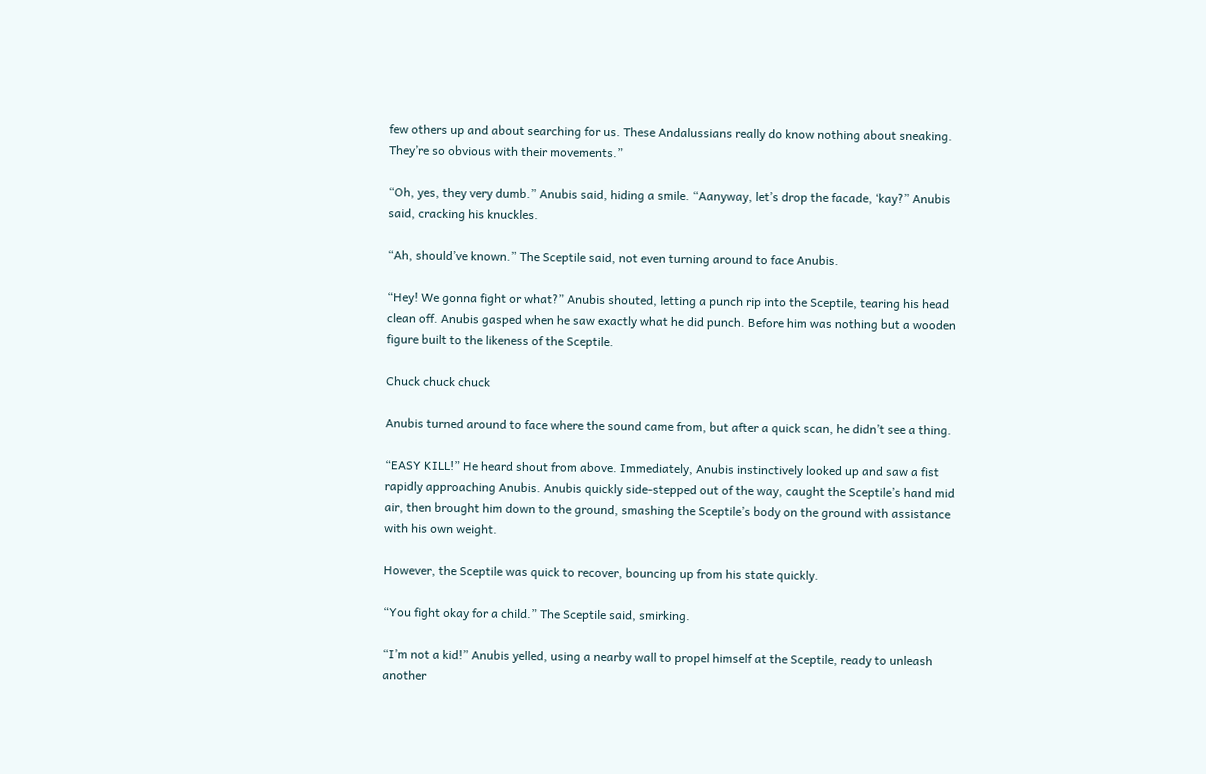few others up and about searching for us. These Andalussians really do know nothing about sneaking. They’re so obvious with their movements.”

“Oh, yes, they very dumb.” Anubis said, hiding a smile. “Aanyway, let’s drop the facade, ‘kay?” Anubis said, cracking his knuckles.

“Ah, should’ve known.” The Sceptile said, not even turning around to face Anubis.

“Hey! We gonna fight or what?” Anubis shouted, letting a punch rip into the Sceptile, tearing his head clean off. Anubis gasped when he saw exactly what he did punch. Before him was nothing but a wooden figure built to the likeness of the Sceptile.

Chuck chuck chuck

Anubis turned around to face where the sound came from, but after a quick scan, he didn’t see a thing.

“EASY KILL!” He heard shout from above. Immediately, Anubis instinctively looked up and saw a fist rapidly approaching Anubis. Anubis quickly side-stepped out of the way, caught the Sceptile’s hand mid air, then brought him down to the ground, smashing the Sceptile’s body on the ground with assistance with his own weight.

However, the Sceptile was quick to recover, bouncing up from his state quickly.

“You fight okay for a child.” The Sceptile said, smirking.

“I’m not a kid!” Anubis yelled, using a nearby wall to propel himself at the Sceptile, ready to unleash another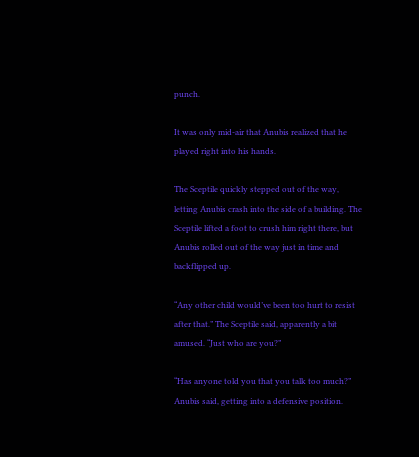punch.

It was only mid-air that Anubis realized that he played right into his hands.

The Sceptile quickly stepped out of the way, letting Anubis crash into the side of a building. The Sceptile lifted a foot to crush him right there, but Anubis rolled out of the way just in time and backflipped up.

“Any other child would’ve been too hurt to resist after that.” The Sceptile said, apparently a bit amused. “Just who are you?”

“Has anyone told you that you talk too much?” Anubis said, getting into a defensive position.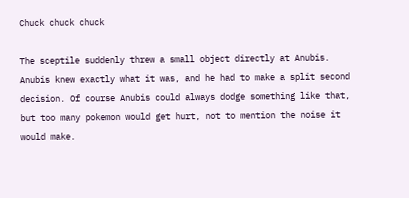Chuck chuck chuck

The sceptile suddenly threw a small object directly at Anubis. Anubis knew exactly what it was, and he had to make a split second decision. Of course Anubis could always dodge something like that, but too many pokemon would get hurt, not to mention the noise it would make.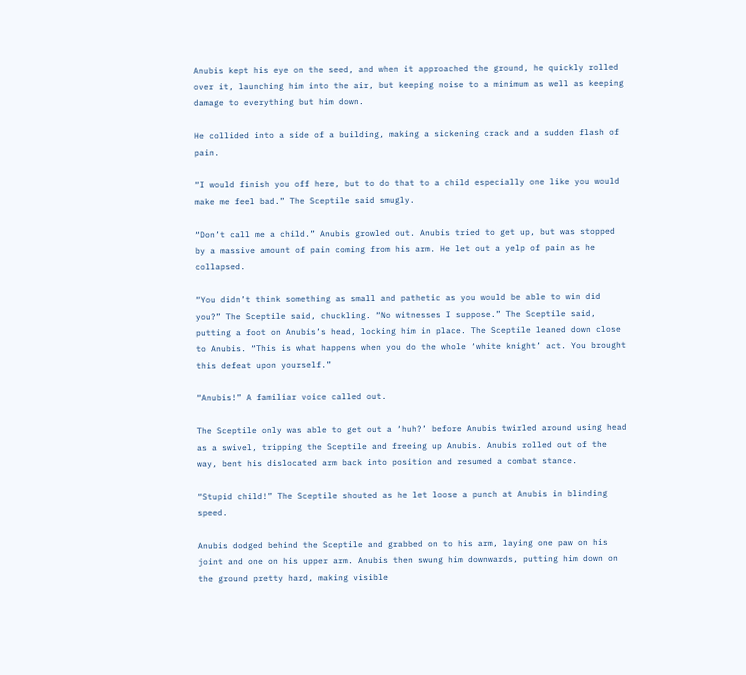Anubis kept his eye on the seed, and when it approached the ground, he quickly rolled over it, launching him into the air, but keeping noise to a minimum as well as keeping damage to everything but him down.

He collided into a side of a building, making a sickening crack and a sudden flash of pain.

“I would finish you off here, but to do that to a child especially one like you would make me feel bad.” The Sceptile said smugly.

“Don’t call me a child.” Anubis growled out. Anubis tried to get up, but was stopped by a massive amount of pain coming from his arm. He let out a yelp of pain as he collapsed.

“You didn’t think something as small and pathetic as you would be able to win did you?” The Sceptile said, chuckling. “No witnesses I suppose.” The Sceptile said, putting a foot on Anubis’s head, locking him in place. The Sceptile leaned down close to Anubis. “This is what happens when you do the whole ‘white knight’ act. You brought this defeat upon yourself.”

“Anubis!” A familiar voice called out.

The Sceptile only was able to get out a ‘huh?’ before Anubis twirled around using head as a swivel, tripping the Sceptile and freeing up Anubis. Anubis rolled out of the way, bent his dislocated arm back into position and resumed a combat stance.

“Stupid child!” The Sceptile shouted as he let loose a punch at Anubis in blinding speed.

Anubis dodged behind the Sceptile and grabbed on to his arm, laying one paw on his joint and one on his upper arm. Anubis then swung him downwards, putting him down on the ground pretty hard, making visible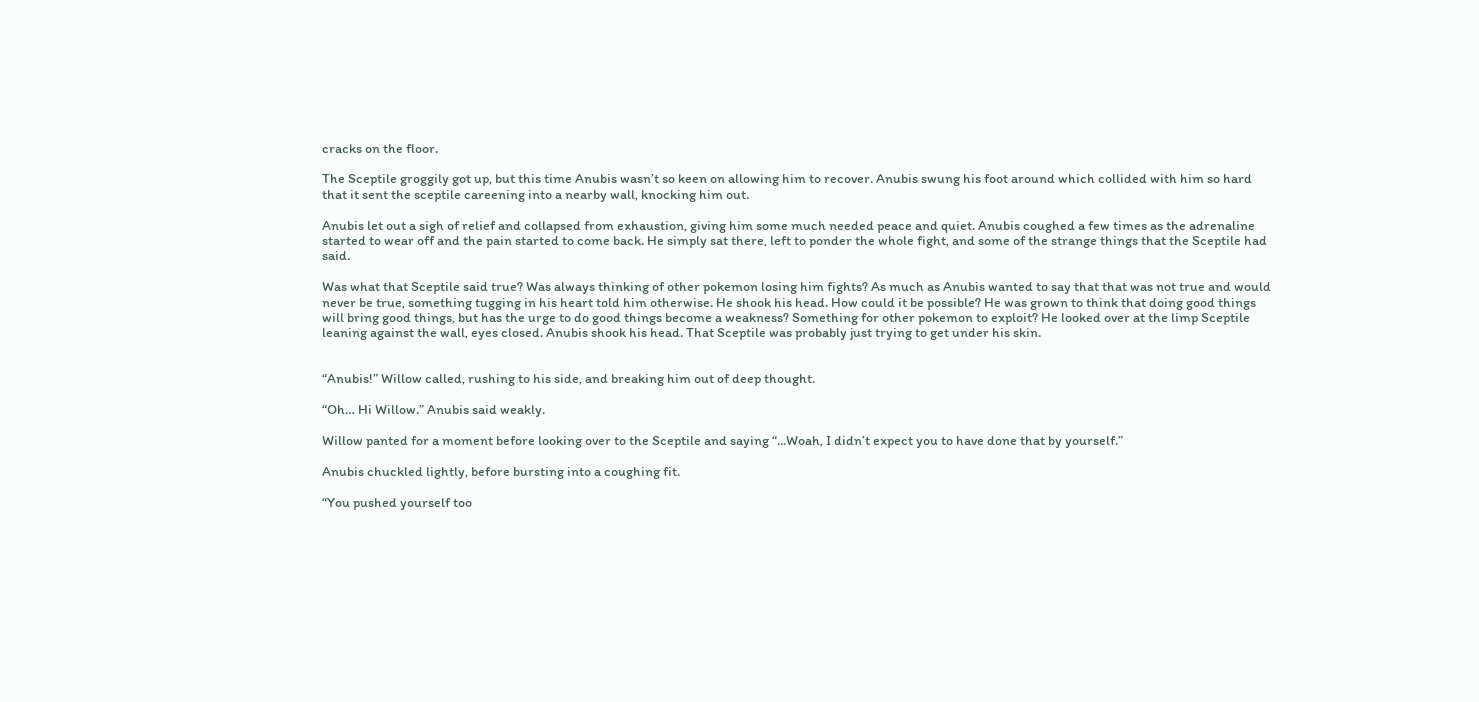cracks on the floor.

The Sceptile groggily got up, but this time Anubis wasn’t so keen on allowing him to recover. Anubis swung his foot around which collided with him so hard that it sent the sceptile careening into a nearby wall, knocking him out.

Anubis let out a sigh of relief and collapsed from exhaustion, giving him some much needed peace and quiet. Anubis coughed a few times as the adrenaline started to wear off and the pain started to come back. He simply sat there, left to ponder the whole fight, and some of the strange things that the Sceptile had said.

Was what that Sceptile said true? Was always thinking of other pokemon losing him fights? As much as Anubis wanted to say that that was not true and would never be true, something tugging in his heart told him otherwise. He shook his head. How could it be possible? He was grown to think that doing good things will bring good things, but has the urge to do good things become a weakness? Something for other pokemon to exploit? He looked over at the limp Sceptile leaning against the wall, eyes closed. Anubis shook his head. That Sceptile was probably just trying to get under his skin.


“Anubis!” Willow called, rushing to his side, and breaking him out of deep thought.

“Oh… Hi Willow.” Anubis said weakly.

Willow panted for a moment before looking over to the Sceptile and saying “...Woah, I didn’t expect you to have done that by yourself.”

Anubis chuckled lightly, before bursting into a coughing fit.

“You pushed yourself too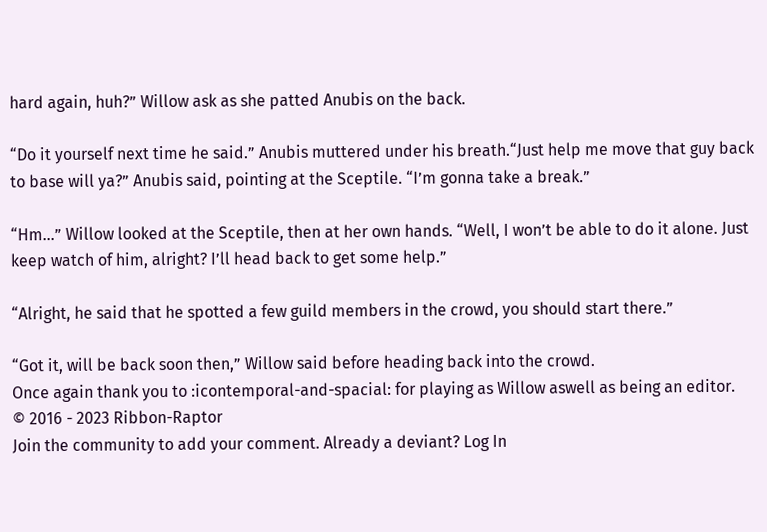hard again, huh?” Willow ask as she patted Anubis on the back.

“Do it yourself next time he said.” Anubis muttered under his breath.“Just help me move that guy back to base will ya?” Anubis said, pointing at the Sceptile. “I’m gonna take a break.”

“Hm…” Willow looked at the Sceptile, then at her own hands. “Well, I won’t be able to do it alone. Just keep watch of him, alright? I’ll head back to get some help.”

“Alright, he said that he spotted a few guild members in the crowd, you should start there.”

“Got it, will be back soon then,” Willow said before heading back into the crowd.
Once again thank you to :icontemporal-and-spacial: for playing as Willow aswell as being an editor.
© 2016 - 2023 Ribbon-Raptor
Join the community to add your comment. Already a deviant? Log In